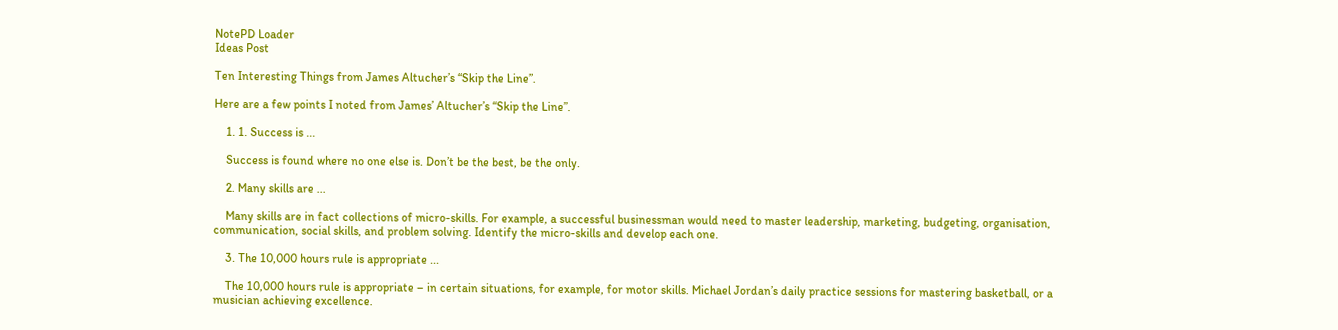NotePD Loader
Ideas Post

Ten Interesting Things from James Altucher’s “Skip the Line”.

Here are a few points I noted from James’ Altucher’s “Skip the Line”.

    1. 1. Success is ...

    Success is found where no one else is. Don’t be the best, be the only.

    2. Many skills are ...

    Many skills are in fact collections of micro-skills. For example, a successful businessman would need to master leadership, marketing, budgeting, organisation, communication, social skills, and problem solving. Identify the micro-skills and develop each one.

    3. The 10,000 hours rule is appropriate ...

    The 10,000 hours rule is appropriate – in certain situations, for example, for motor skills. Michael Jordan’s daily practice sessions for mastering basketball, or a musician achieving excellence.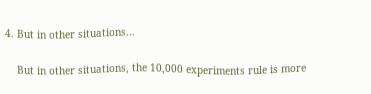4. But in other situations...

    But in other situations, the 10,000 experiments rule is more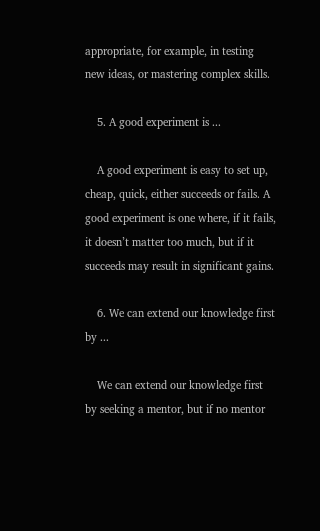appropriate, for example, in testing new ideas, or mastering complex skills.

    5. A good experiment is ...

    A good experiment is easy to set up, cheap, quick, either succeeds or fails. A good experiment is one where, if it fails, it doesn’t matter too much, but if it succeeds may result in significant gains.

    6. We can extend our knowledge first by ...

    We can extend our knowledge first by seeking a mentor, but if no mentor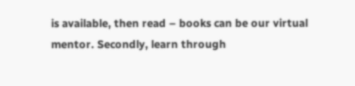is available, then read – books can be our virtual mentor. Secondly, learn through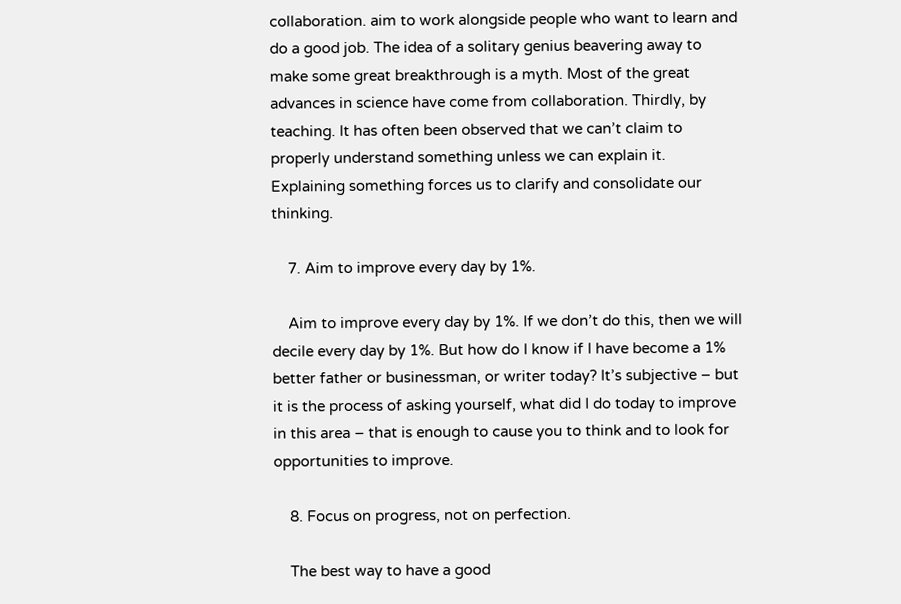collaboration. aim to work alongside people who want to learn and do a good job. The idea of a solitary genius beavering away to make some great breakthrough is a myth. Most of the great advances in science have come from collaboration. Thirdly, by teaching. It has often been observed that we can’t claim to properly understand something unless we can explain it. Explaining something forces us to clarify and consolidate our thinking.

    7. Aim to improve every day by 1%.

    Aim to improve every day by 1%. If we don’t do this, then we will decile every day by 1%. But how do I know if I have become a 1% better father or businessman, or writer today? It’s subjective – but it is the process of asking yourself, what did I do today to improve in this area – that is enough to cause you to think and to look for opportunities to improve.

    8. Focus on progress, not on perfection.

    The best way to have a good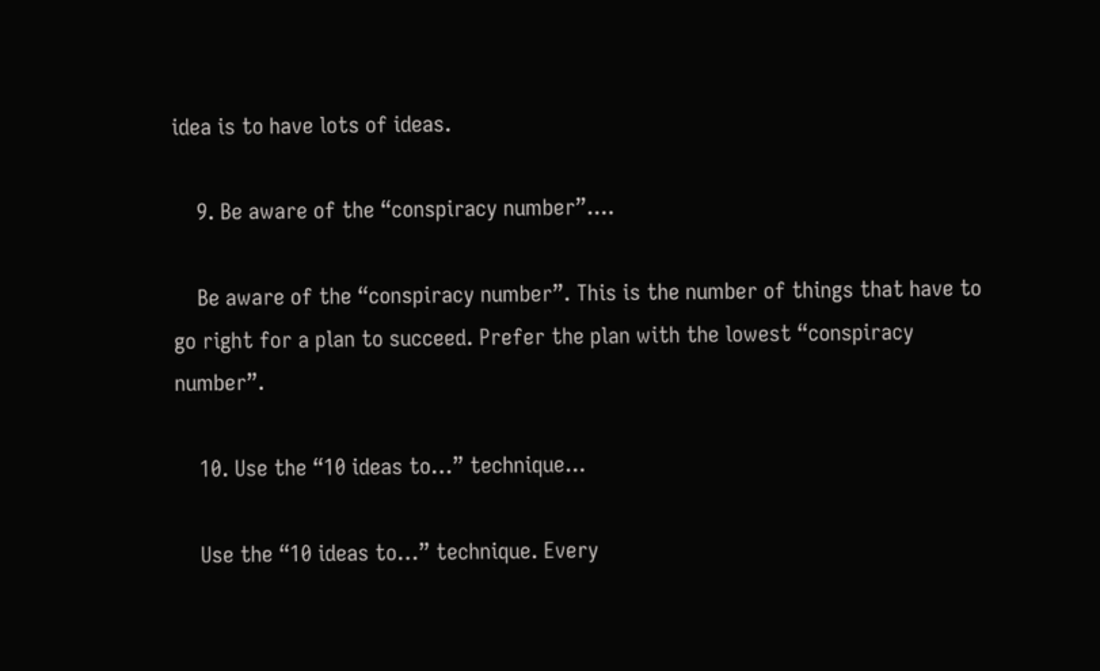idea is to have lots of ideas.

    9. Be aware of the “conspiracy number”....

    Be aware of the “conspiracy number”. This is the number of things that have to go right for a plan to succeed. Prefer the plan with the lowest “conspiracy number”.

    10. Use the “10 ideas to…” technique...

    Use the “10 ideas to…” technique. Every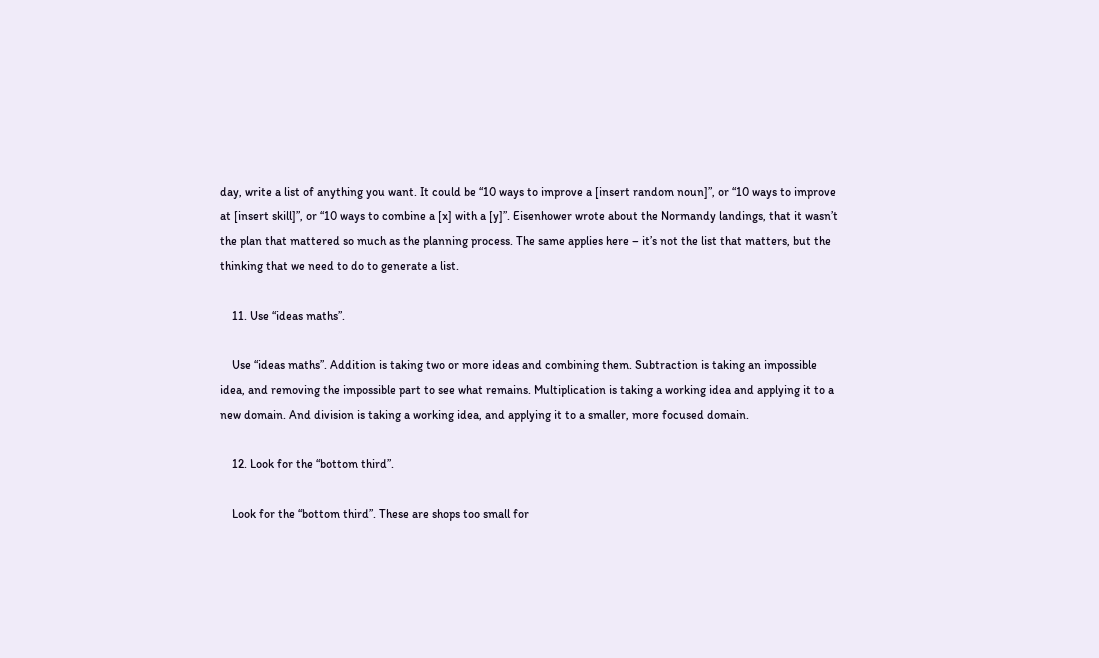day, write a list of anything you want. It could be “10 ways to improve a [insert random noun]”, or “10 ways to improve at [insert skill]”, or “10 ways to combine a [x] with a [y]”. Eisenhower wrote about the Normandy landings, that it wasn’t the plan that mattered so much as the planning process. The same applies here – it’s not the list that matters, but the thinking that we need to do to generate a list.

    11. Use “ideas maths”.

    Use “ideas maths”. Addition is taking two or more ideas and combining them. Subtraction is taking an impossible idea, and removing the impossible part to see what remains. Multiplication is taking a working idea and applying it to a new domain. And division is taking a working idea, and applying it to a smaller, more focused domain.

    12. Look for the “bottom third”.

    Look for the “bottom third”. These are shops too small for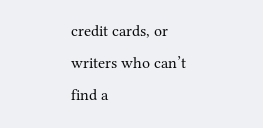credit cards, or writers who can’t find a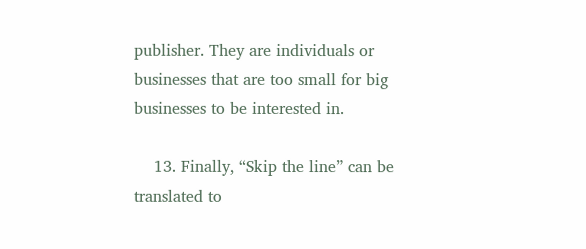publisher. They are individuals or businesses that are too small for big businesses to be interested in.

    13. Finally, “Skip the line” can be translated to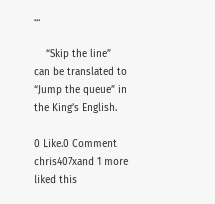...

    “Skip the line” can be translated to “Jump the queue” in the King’s English.

0 Like.0 Comment
chris407xand 1 more liked this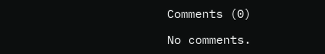Comments (0)

No comments.